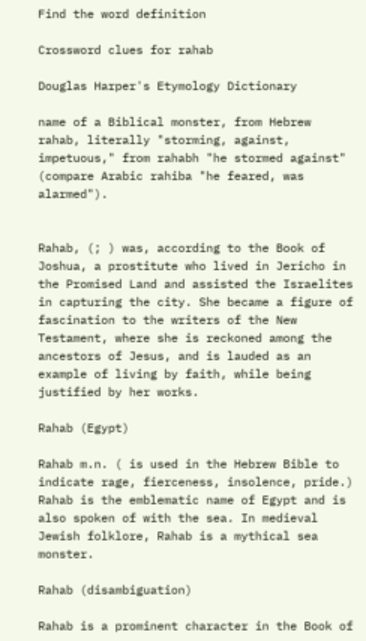Find the word definition

Crossword clues for rahab

Douglas Harper's Etymology Dictionary

name of a Biblical monster, from Hebrew rahab, literally "storming, against, impetuous," from rahabh "he stormed against" (compare Arabic rahiba "he feared, was alarmed").


Rahab, (; ) was, according to the Book of Joshua, a prostitute who lived in Jericho in the Promised Land and assisted the Israelites in capturing the city. She became a figure of fascination to the writers of the New Testament, where she is reckoned among the ancestors of Jesus, and is lauded as an example of living by faith, while being justified by her works.

Rahab (Egypt)

Rahab m.n. ( is used in the Hebrew Bible to indicate rage, fierceness, insolence, pride.) Rahab is the emblematic name of Egypt and is also spoken of with the sea. In medieval Jewish folklore, Rahab is a mythical sea monster.

Rahab (disambiguation)

Rahab is a prominent character in the Book of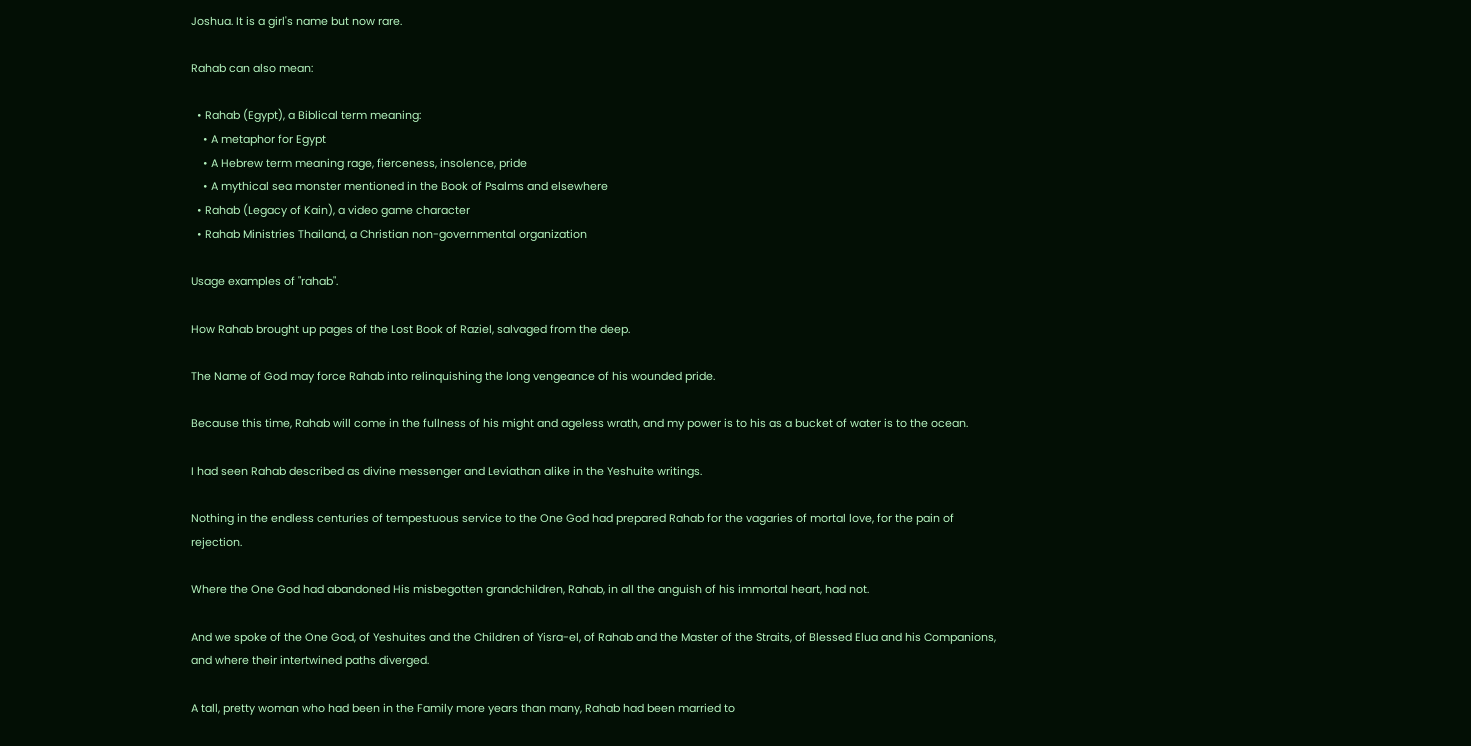Joshua. It is a girl's name but now rare.

Rahab can also mean:

  • Rahab (Egypt), a Biblical term meaning:
    • A metaphor for Egypt
    • A Hebrew term meaning rage, fierceness, insolence, pride
    • A mythical sea monster mentioned in the Book of Psalms and elsewhere
  • Rahab (Legacy of Kain), a video game character
  • Rahab Ministries Thailand, a Christian non-governmental organization

Usage examples of "rahab".

How Rahab brought up pages of the Lost Book of Raziel, salvaged from the deep.

The Name of God may force Rahab into relinquishing the long vengeance of his wounded pride.

Because this time, Rahab will come in the fullness of his might and ageless wrath, and my power is to his as a bucket of water is to the ocean.

I had seen Rahab described as divine messenger and Leviathan alike in the Yeshuite writings.

Nothing in the endless centuries of tempestuous service to the One God had prepared Rahab for the vagaries of mortal love, for the pain of rejection.

Where the One God had abandoned His misbegotten grandchildren, Rahab, in all the anguish of his immortal heart, had not.

And we spoke of the One God, of Yeshuites and the Children of Yisra-el, of Rahab and the Master of the Straits, of Blessed Elua and his Companions, and where their intertwined paths diverged.

A tall, pretty woman who had been in the Family more years than many, Rahab had been married to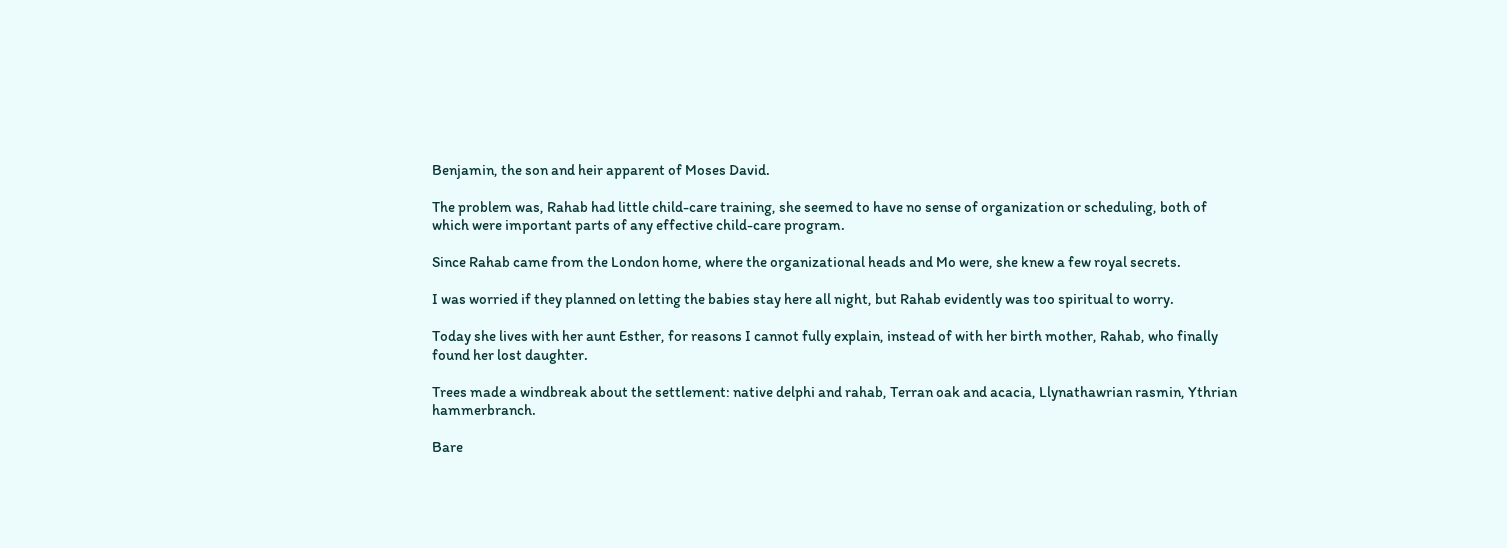Benjamin, the son and heir apparent of Moses David.

The problem was, Rahab had little child-care training, she seemed to have no sense of organization or scheduling, both of which were important parts of any effective child-care program.

Since Rahab came from the London home, where the organizational heads and Mo were, she knew a few royal secrets.

I was worried if they planned on letting the babies stay here all night, but Rahab evidently was too spiritual to worry.

Today she lives with her aunt Esther, for reasons I cannot fully explain, instead of with her birth mother, Rahab, who finally found her lost daughter.

Trees made a windbreak about the settlement: native delphi and rahab, Terran oak and acacia, Llynathawrian rasmin, Ythrian hammerbranch.

Bare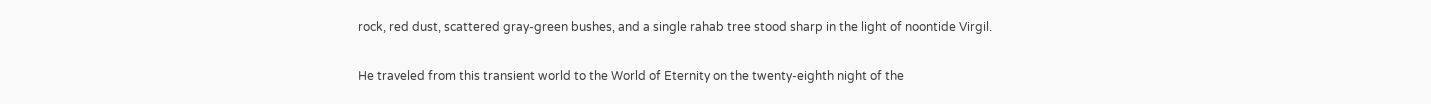rock, red dust, scattered gray-green bushes, and a single rahab tree stood sharp in the light of noontide Virgil.

He traveled from this transient world to the World of Eternity on the twenty-eighth night of the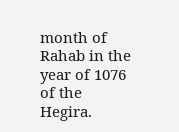month of Rahab in the year of 1076 of the Hegira.